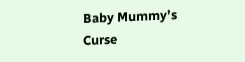Baby Mummy’s Curse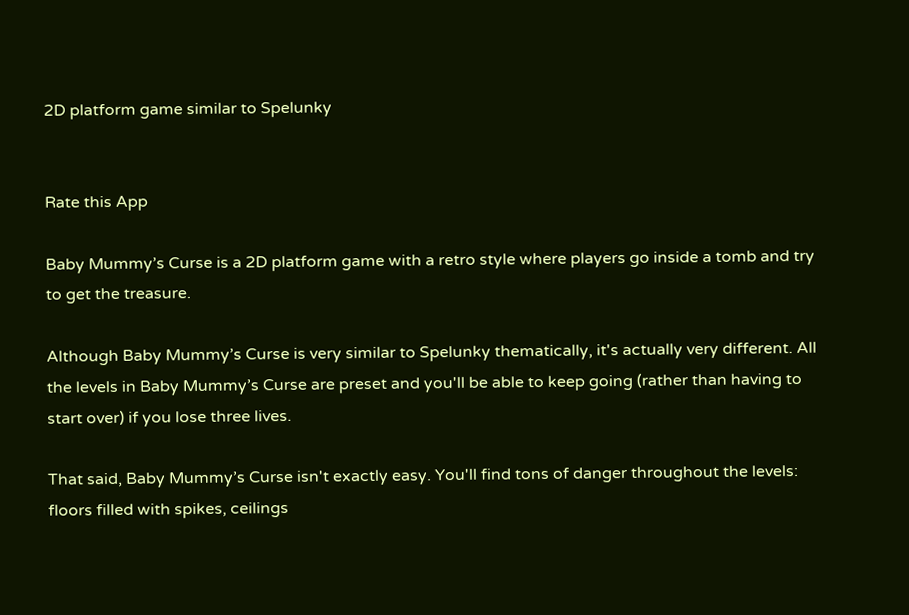2D platform game similar to Spelunky


Rate this App

Baby Mummy’s Curse is a 2D platform game with a retro style where players go inside a tomb and try to get the treasure.

Although Baby Mummy’s Curse is very similar to Spelunky thematically, it's actually very different. All the levels in Baby Mummy’s Curse are preset and you'll be able to keep going (rather than having to start over) if you lose three lives.

That said, Baby Mummy’s Curse isn't exactly easy. You'll find tons of danger throughout the levels: floors filled with spikes, ceilings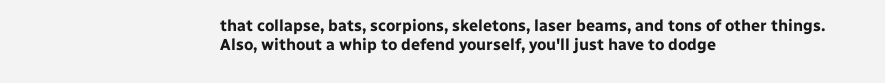that collapse, bats, scorpions, skeletons, laser beams, and tons of other things. Also, without a whip to defend yourself, you'll just have to dodge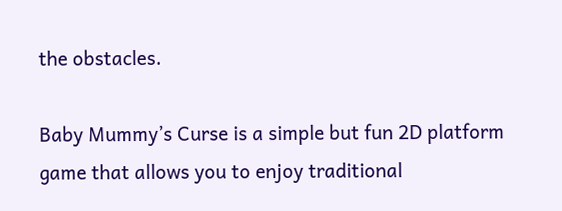the obstacles.

Baby Mummy’s Curse is a simple but fun 2D platform game that allows you to enjoy traditional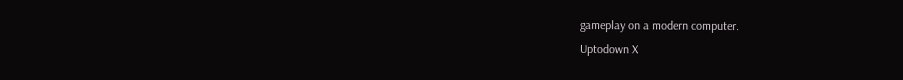gameplay on a modern computer.
Uptodown X